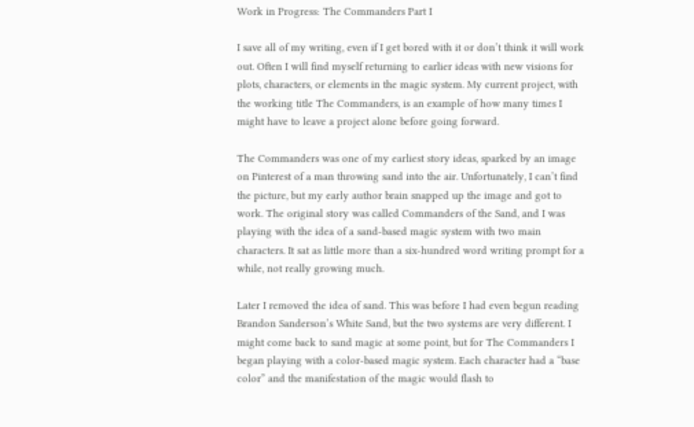Work in Progress: The Commanders Part I

I save all of my writing, even if I get bored with it or don’t think it will work out. Often I will find myself returning to earlier ideas with new visions for plots, characters, or elements in the magic system. My current project, with the working title The Commanders, is an example of how many times I might have to leave a project alone before going forward.

The Commanders was one of my earliest story ideas, sparked by an image on Pinterest of a man throwing sand into the air. Unfortunately, I can’t find the picture, but my early author brain snapped up the image and got to work. The original story was called Commanders of the Sand, and I was playing with the idea of a sand-based magic system with two main characters. It sat as little more than a six-hundred word writing prompt for a while, not really growing much.

Later I removed the idea of sand. This was before I had even begun reading Brandon Sanderson’s White Sand, but the two systems are very different. I might come back to sand magic at some point, but for The Commanders I began playing with a color-based magic system. Each character had a “base color” and the manifestation of the magic would flash to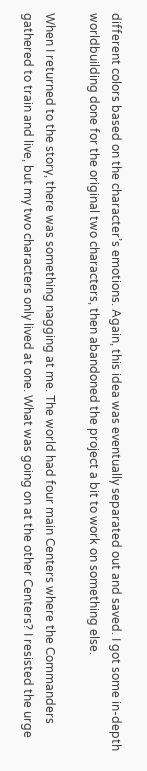different colors based on the character’s emotions. Again, this idea was eventually separated out and saved. I got some in-depth worldbuilding done for the original two characters, then abandoned the project a bit to work on something else.

When I returned to the story, there was something nagging at me. The world had four main Centers where the Commanders gathered to train and live, but my two characters only lived at one. What was going on at the other Centers? I resisted the urge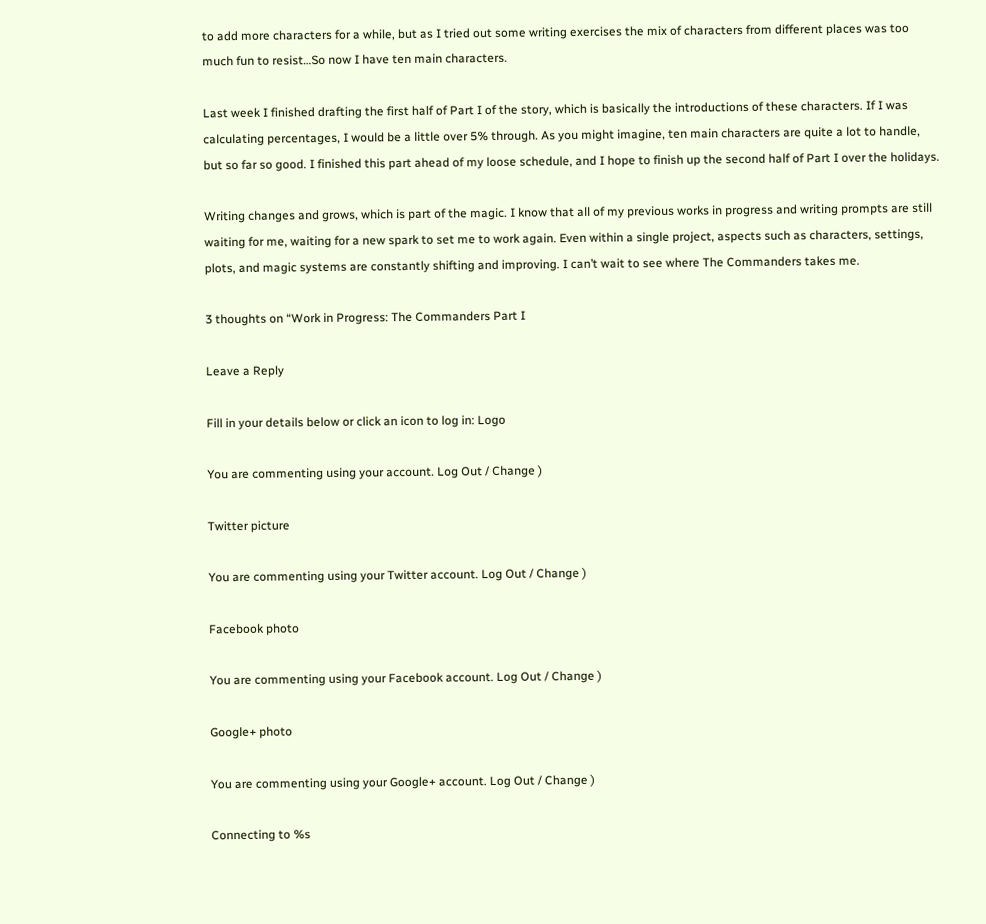to add more characters for a while, but as I tried out some writing exercises the mix of characters from different places was too much fun to resist…So now I have ten main characters.

Last week I finished drafting the first half of Part I of the story, which is basically the introductions of these characters. If I was calculating percentages, I would be a little over 5% through. As you might imagine, ten main characters are quite a lot to handle, but so far so good. I finished this part ahead of my loose schedule, and I hope to finish up the second half of Part I over the holidays.

Writing changes and grows, which is part of the magic. I know that all of my previous works in progress and writing prompts are still waiting for me, waiting for a new spark to set me to work again. Even within a single project, aspects such as characters, settings, plots, and magic systems are constantly shifting and improving. I can’t wait to see where The Commanders takes me.

3 thoughts on “Work in Progress: The Commanders Part I

Leave a Reply

Fill in your details below or click an icon to log in: Logo

You are commenting using your account. Log Out / Change )

Twitter picture

You are commenting using your Twitter account. Log Out / Change )

Facebook photo

You are commenting using your Facebook account. Log Out / Change )

Google+ photo

You are commenting using your Google+ account. Log Out / Change )

Connecting to %s